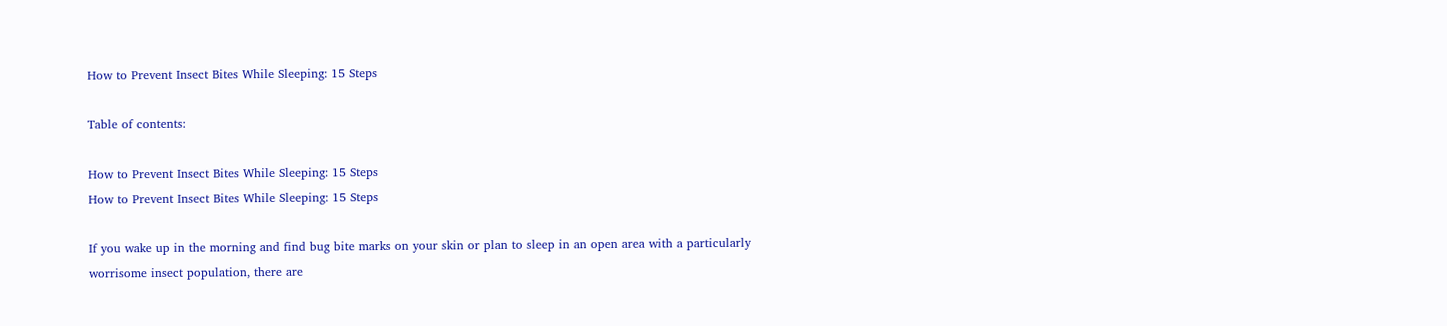How to Prevent Insect Bites While Sleeping: 15 Steps

Table of contents:

How to Prevent Insect Bites While Sleeping: 15 Steps
How to Prevent Insect Bites While Sleeping: 15 Steps

If you wake up in the morning and find bug bite marks on your skin or plan to sleep in an open area with a particularly worrisome insect population, there are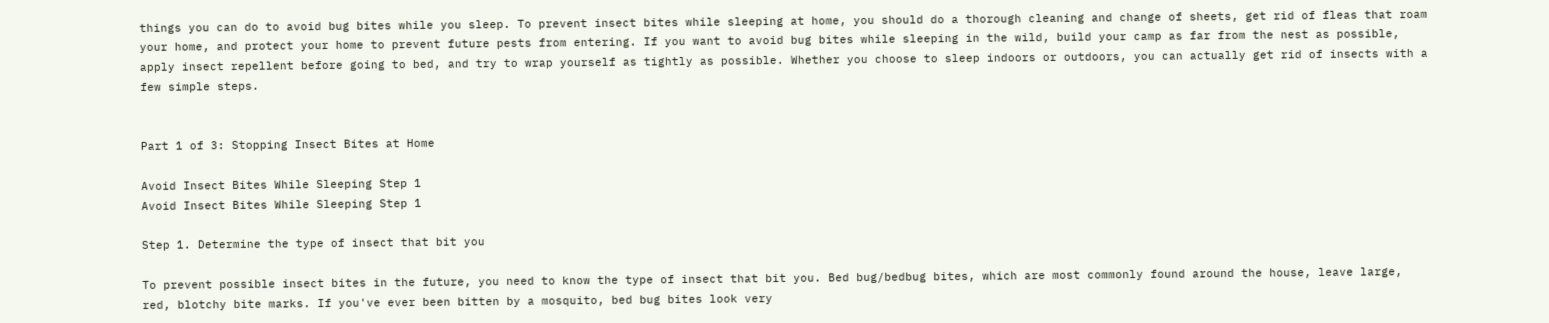things you can do to avoid bug bites while you sleep. To prevent insect bites while sleeping at home, you should do a thorough cleaning and change of sheets, get rid of fleas that roam your home, and protect your home to prevent future pests from entering. If you want to avoid bug bites while sleeping in the wild, build your camp as far from the nest as possible, apply insect repellent before going to bed, and try to wrap yourself as tightly as possible. Whether you choose to sleep indoors or outdoors, you can actually get rid of insects with a few simple steps.


Part 1 of 3: Stopping Insect Bites at Home

Avoid Insect Bites While Sleeping Step 1
Avoid Insect Bites While Sleeping Step 1

Step 1. Determine the type of insect that bit you

To prevent possible insect bites in the future, you need to know the type of insect that bit you. Bed bug/bedbug bites, which are most commonly found around the house, leave large, red, blotchy bite marks. If you've ever been bitten by a mosquito, bed bug bites look very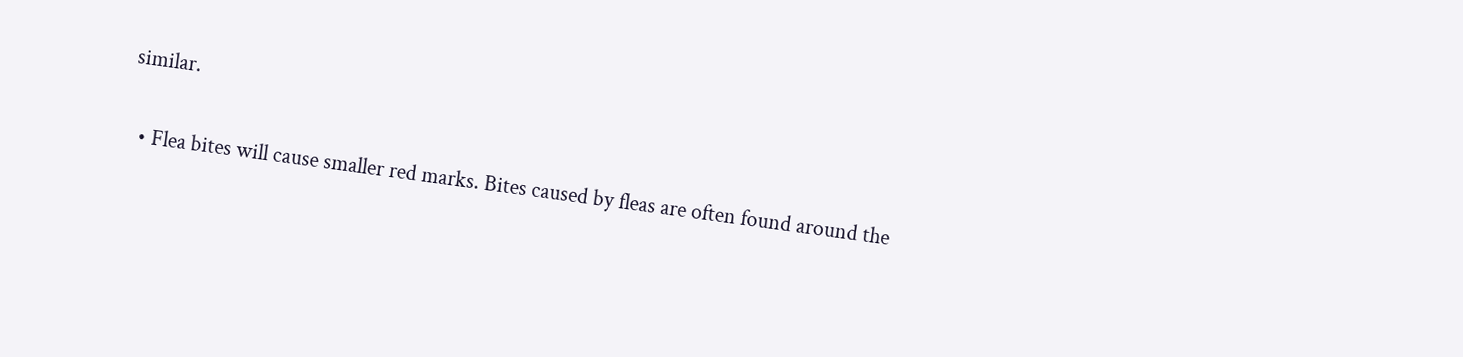similar.

  • Flea bites will cause smaller red marks. Bites caused by fleas are often found around the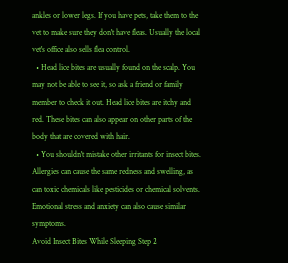ankles or lower legs. If you have pets, take them to the vet to make sure they don't have fleas. Usually the local vet's office also sells flea control.
  • Head lice bites are usually found on the scalp. You may not be able to see it, so ask a friend or family member to check it out. Head lice bites are itchy and red. These bites can also appear on other parts of the body that are covered with hair.
  • You shouldn't mistake other irritants for insect bites. Allergies can cause the same redness and swelling, as can toxic chemicals like pesticides or chemical solvents. Emotional stress and anxiety can also cause similar symptoms.
Avoid Insect Bites While Sleeping Step 2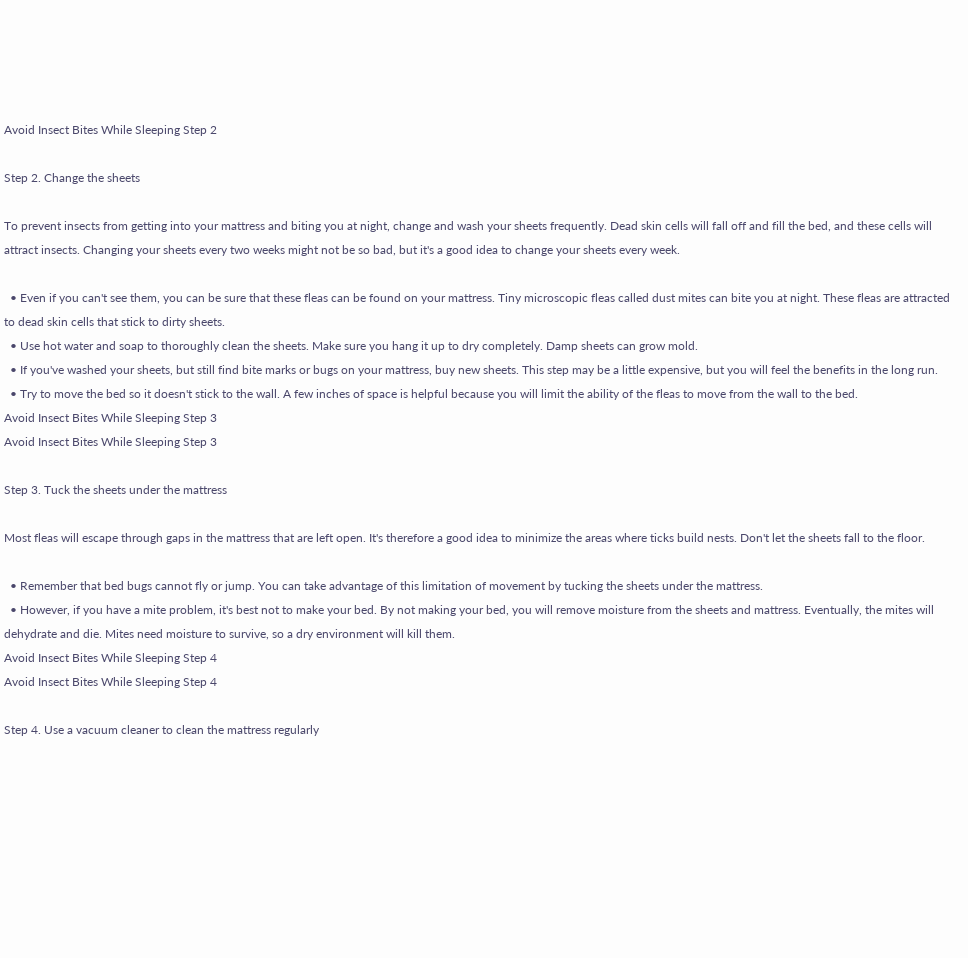Avoid Insect Bites While Sleeping Step 2

Step 2. Change the sheets

To prevent insects from getting into your mattress and biting you at night, change and wash your sheets frequently. Dead skin cells will fall off and fill the bed, and these cells will attract insects. Changing your sheets every two weeks might not be so bad, but it's a good idea to change your sheets every week.

  • Even if you can't see them, you can be sure that these fleas can be found on your mattress. Tiny microscopic fleas called dust mites can bite you at night. These fleas are attracted to dead skin cells that stick to dirty sheets.
  • Use hot water and soap to thoroughly clean the sheets. Make sure you hang it up to dry completely. Damp sheets can grow mold.
  • If you've washed your sheets, but still find bite marks or bugs on your mattress, buy new sheets. This step may be a little expensive, but you will feel the benefits in the long run.
  • Try to move the bed so it doesn't stick to the wall. A few inches of space is helpful because you will limit the ability of the fleas to move from the wall to the bed.
Avoid Insect Bites While Sleeping Step 3
Avoid Insect Bites While Sleeping Step 3

Step 3. Tuck the sheets under the mattress

Most fleas will escape through gaps in the mattress that are left open. It's therefore a good idea to minimize the areas where ticks build nests. Don't let the sheets fall to the floor.

  • Remember that bed bugs cannot fly or jump. You can take advantage of this limitation of movement by tucking the sheets under the mattress.
  • However, if you have a mite problem, it's best not to make your bed. By not making your bed, you will remove moisture from the sheets and mattress. Eventually, the mites will dehydrate and die. Mites need moisture to survive, so a dry environment will kill them.
Avoid Insect Bites While Sleeping Step 4
Avoid Insect Bites While Sleeping Step 4

Step 4. Use a vacuum cleaner to clean the mattress regularly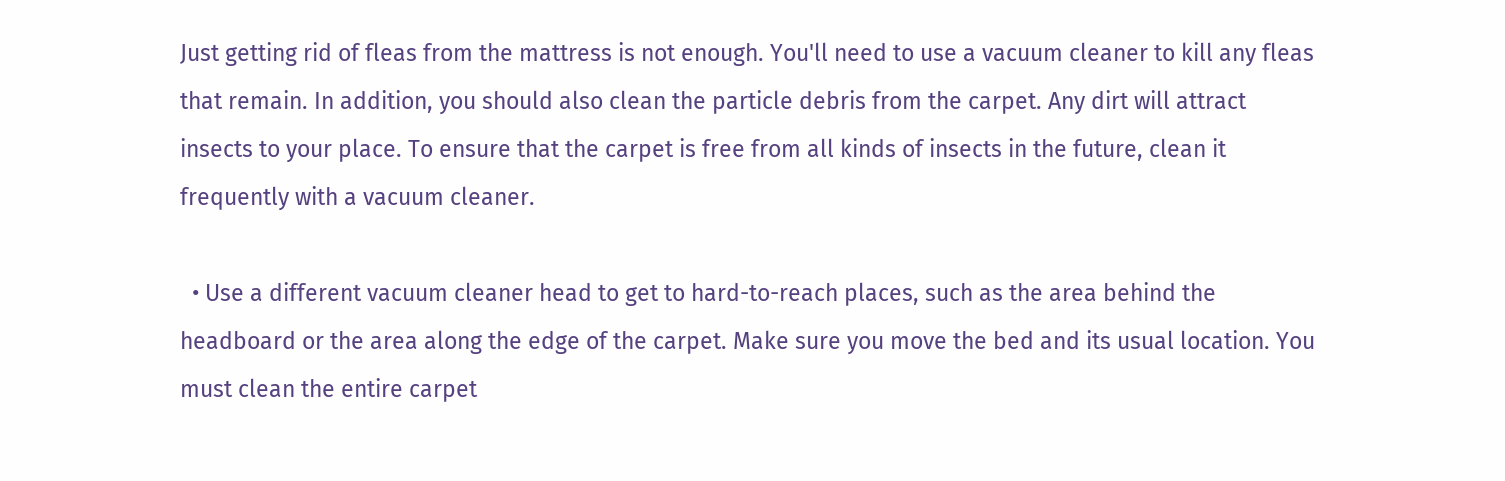Just getting rid of fleas from the mattress is not enough. You'll need to use a vacuum cleaner to kill any fleas that remain. In addition, you should also clean the particle debris from the carpet. Any dirt will attract insects to your place. To ensure that the carpet is free from all kinds of insects in the future, clean it frequently with a vacuum cleaner.

  • Use a different vacuum cleaner head to get to hard-to-reach places, such as the area behind the headboard or the area along the edge of the carpet. Make sure you move the bed and its usual location. You must clean the entire carpet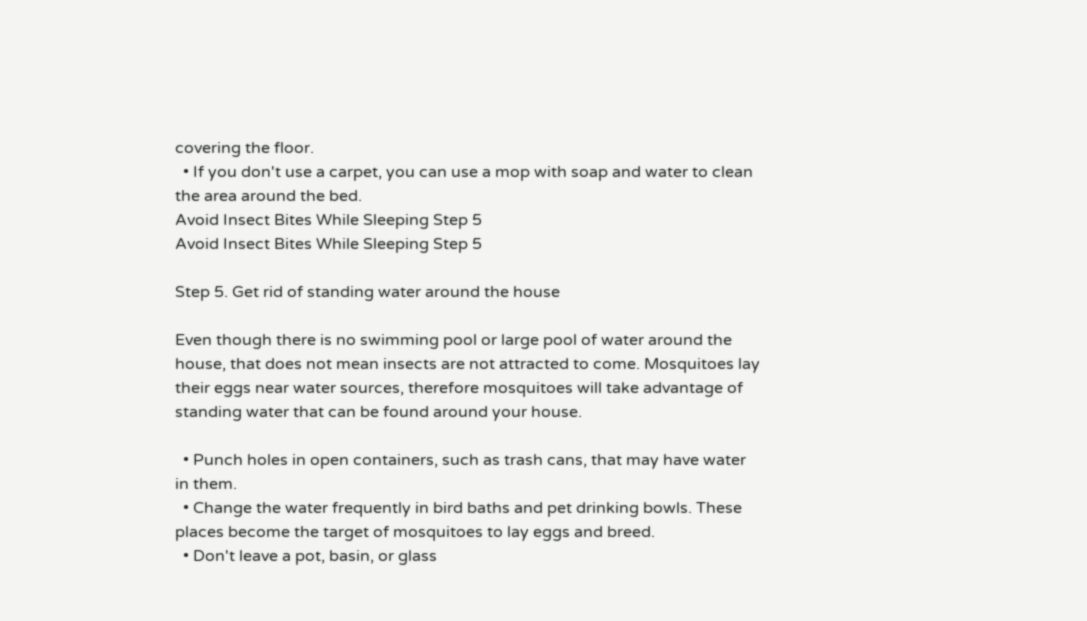covering the floor.
  • If you don't use a carpet, you can use a mop with soap and water to clean the area around the bed.
Avoid Insect Bites While Sleeping Step 5
Avoid Insect Bites While Sleeping Step 5

Step 5. Get rid of standing water around the house

Even though there is no swimming pool or large pool of water around the house, that does not mean insects are not attracted to come. Mosquitoes lay their eggs near water sources, therefore mosquitoes will take advantage of standing water that can be found around your house.

  • Punch holes in open containers, such as trash cans, that may have water in them.
  • Change the water frequently in bird baths and pet drinking bowls. These places become the target of mosquitoes to lay eggs and breed.
  • Don't leave a pot, basin, or glass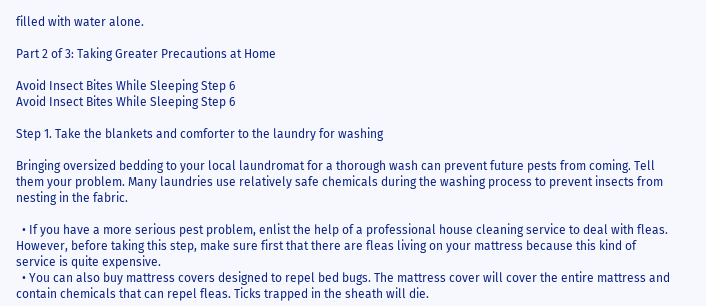filled with water alone.

Part 2 of 3: Taking Greater Precautions at Home

Avoid Insect Bites While Sleeping Step 6
Avoid Insect Bites While Sleeping Step 6

Step 1. Take the blankets and comforter to the laundry for washing

Bringing oversized bedding to your local laundromat for a thorough wash can prevent future pests from coming. Tell them your problem. Many laundries use relatively safe chemicals during the washing process to prevent insects from nesting in the fabric.

  • If you have a more serious pest problem, enlist the help of a professional house cleaning service to deal with fleas. However, before taking this step, make sure first that there are fleas living on your mattress because this kind of service is quite expensive.
  • You can also buy mattress covers designed to repel bed bugs. The mattress cover will cover the entire mattress and contain chemicals that can repel fleas. Ticks trapped in the sheath will die.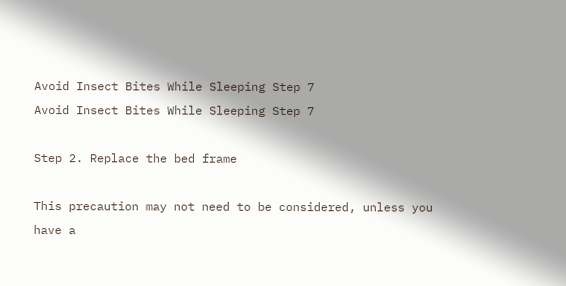Avoid Insect Bites While Sleeping Step 7
Avoid Insect Bites While Sleeping Step 7

Step 2. Replace the bed frame

This precaution may not need to be considered, unless you have a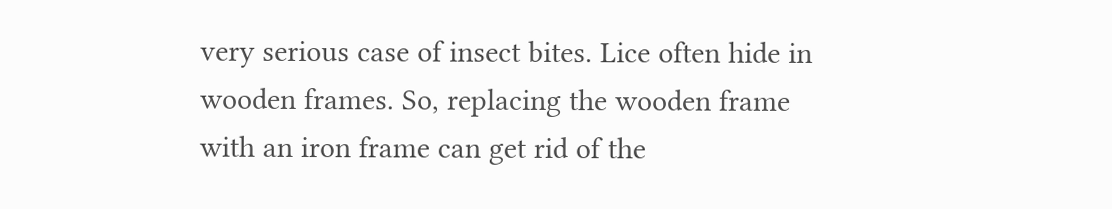very serious case of insect bites. Lice often hide in wooden frames. So, replacing the wooden frame with an iron frame can get rid of the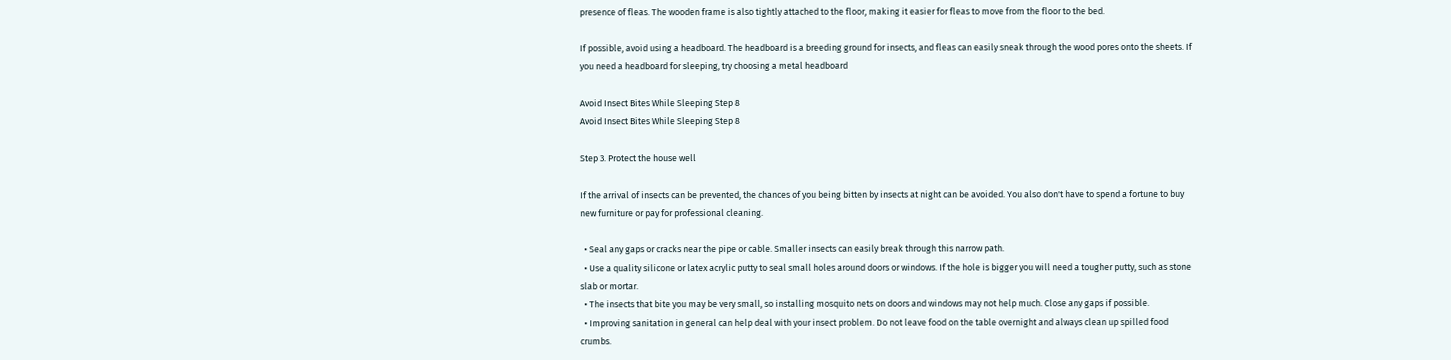presence of fleas. The wooden frame is also tightly attached to the floor, making it easier for fleas to move from the floor to the bed.

If possible, avoid using a headboard. The headboard is a breeding ground for insects, and fleas can easily sneak through the wood pores onto the sheets. If you need a headboard for sleeping, try choosing a metal headboard

Avoid Insect Bites While Sleeping Step 8
Avoid Insect Bites While Sleeping Step 8

Step 3. Protect the house well

If the arrival of insects can be prevented, the chances of you being bitten by insects at night can be avoided. You also don't have to spend a fortune to buy new furniture or pay for professional cleaning.

  • Seal any gaps or cracks near the pipe or cable. Smaller insects can easily break through this narrow path.
  • Use a quality silicone or latex acrylic putty to seal small holes around doors or windows. If the hole is bigger you will need a tougher putty, such as stone slab or mortar.
  • The insects that bite you may be very small, so installing mosquito nets on doors and windows may not help much. Close any gaps if possible.
  • Improving sanitation in general can help deal with your insect problem. Do not leave food on the table overnight and always clean up spilled food crumbs.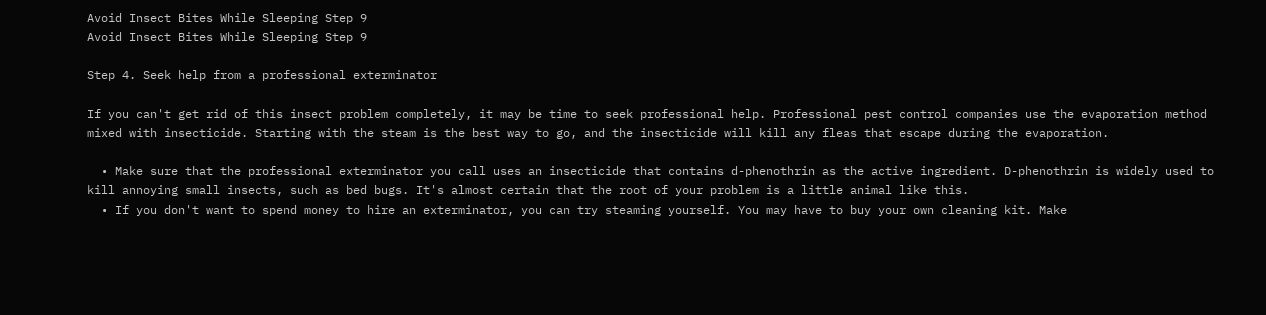Avoid Insect Bites While Sleeping Step 9
Avoid Insect Bites While Sleeping Step 9

Step 4. Seek help from a professional exterminator

If you can't get rid of this insect problem completely, it may be time to seek professional help. Professional pest control companies use the evaporation method mixed with insecticide. Starting with the steam is the best way to go, and the insecticide will kill any fleas that escape during the evaporation.

  • Make sure that the professional exterminator you call uses an insecticide that contains d-phenothrin as the active ingredient. D-phenothrin is widely used to kill annoying small insects, such as bed bugs. It's almost certain that the root of your problem is a little animal like this.
  • If you don't want to spend money to hire an exterminator, you can try steaming yourself. You may have to buy your own cleaning kit. Make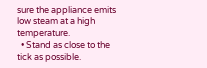sure the appliance emits low steam at a high temperature.
  • Stand as close to the tick as possible.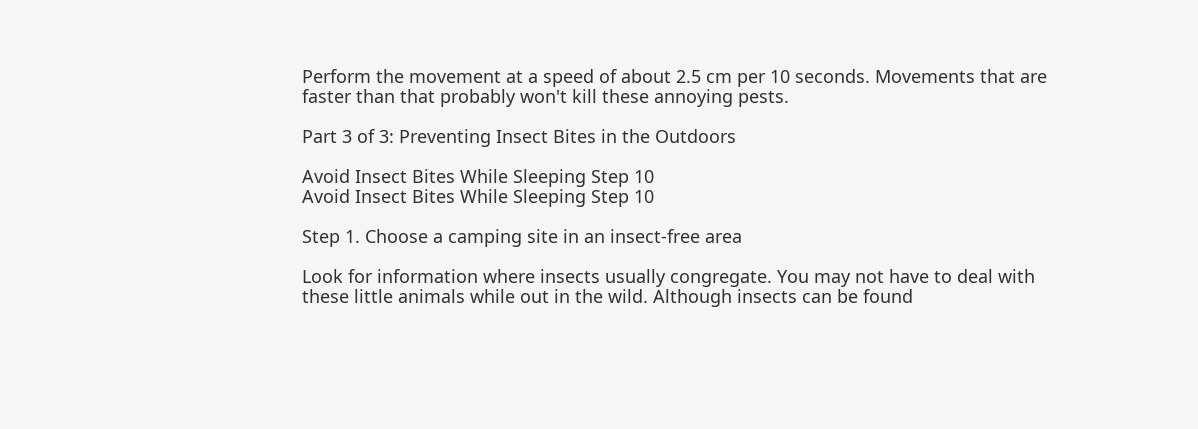Perform the movement at a speed of about 2.5 cm per 10 seconds. Movements that are faster than that probably won't kill these annoying pests.

Part 3 of 3: Preventing Insect Bites in the Outdoors

Avoid Insect Bites While Sleeping Step 10
Avoid Insect Bites While Sleeping Step 10

Step 1. Choose a camping site in an insect-free area

Look for information where insects usually congregate. You may not have to deal with these little animals while out in the wild. Although insects can be found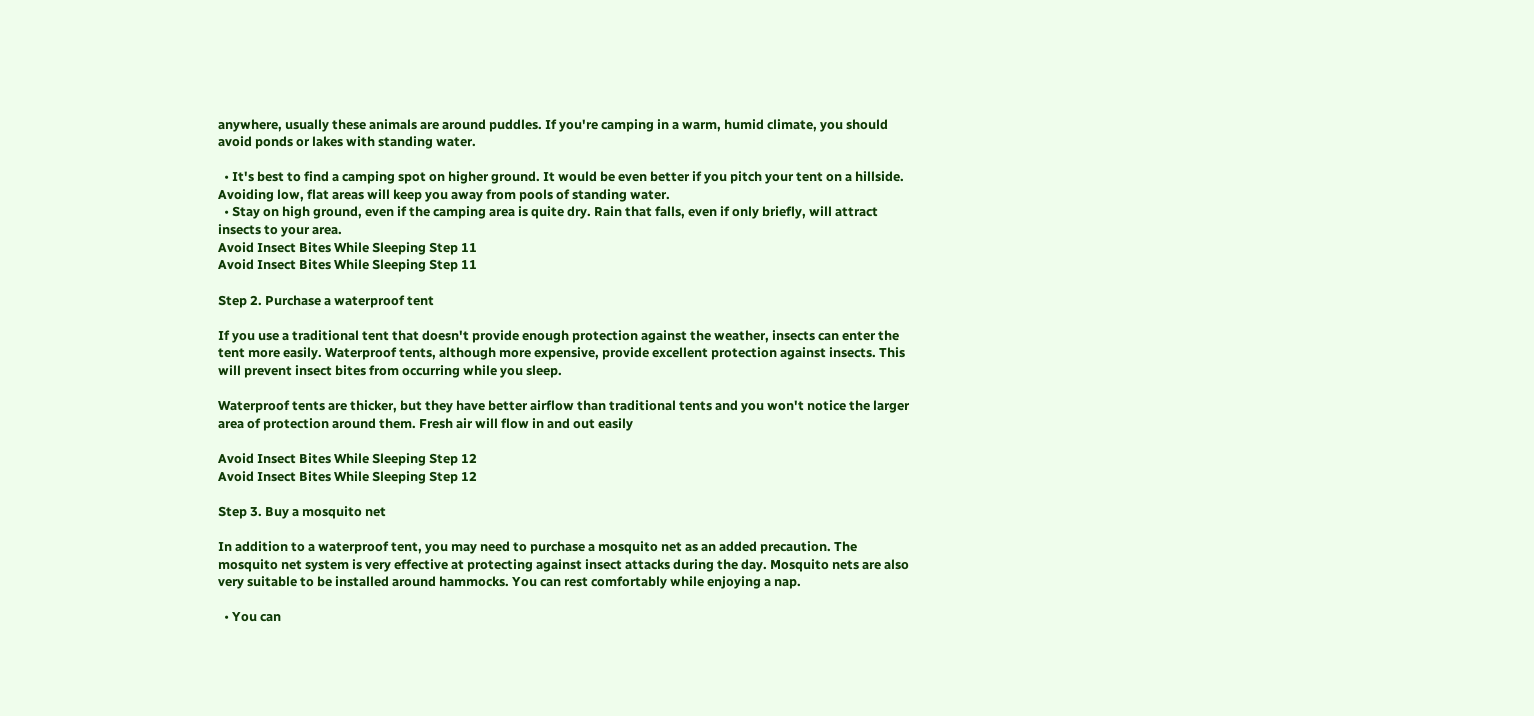anywhere, usually these animals are around puddles. If you're camping in a warm, humid climate, you should avoid ponds or lakes with standing water.

  • It's best to find a camping spot on higher ground. It would be even better if you pitch your tent on a hillside. Avoiding low, flat areas will keep you away from pools of standing water.
  • Stay on high ground, even if the camping area is quite dry. Rain that falls, even if only briefly, will attract insects to your area.
Avoid Insect Bites While Sleeping Step 11
Avoid Insect Bites While Sleeping Step 11

Step 2. Purchase a waterproof tent

If you use a traditional tent that doesn't provide enough protection against the weather, insects can enter the tent more easily. Waterproof tents, although more expensive, provide excellent protection against insects. This will prevent insect bites from occurring while you sleep.

Waterproof tents are thicker, but they have better airflow than traditional tents and you won't notice the larger area of protection around them. Fresh air will flow in and out easily

Avoid Insect Bites While Sleeping Step 12
Avoid Insect Bites While Sleeping Step 12

Step 3. Buy a mosquito net

In addition to a waterproof tent, you may need to purchase a mosquito net as an added precaution. The mosquito net system is very effective at protecting against insect attacks during the day. Mosquito nets are also very suitable to be installed around hammocks. You can rest comfortably while enjoying a nap.

  • You can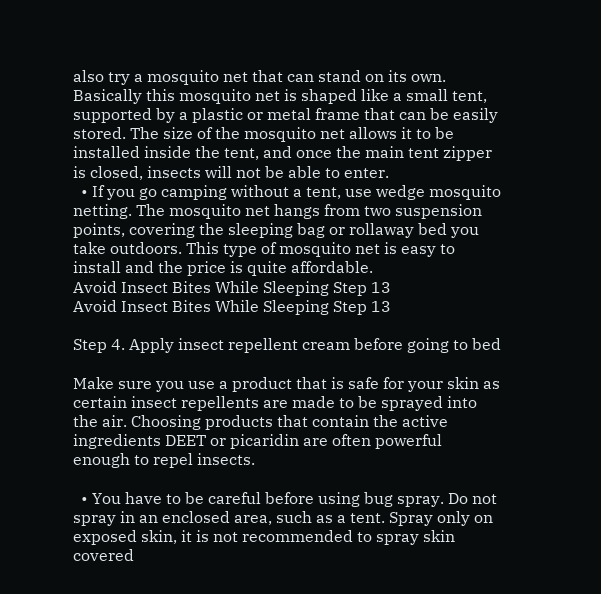also try a mosquito net that can stand on its own. Basically this mosquito net is shaped like a small tent, supported by a plastic or metal frame that can be easily stored. The size of the mosquito net allows it to be installed inside the tent, and once the main tent zipper is closed, insects will not be able to enter.
  • If you go camping without a tent, use wedge mosquito netting. The mosquito net hangs from two suspension points, covering the sleeping bag or rollaway bed you take outdoors. This type of mosquito net is easy to install and the price is quite affordable.
Avoid Insect Bites While Sleeping Step 13
Avoid Insect Bites While Sleeping Step 13

Step 4. Apply insect repellent cream before going to bed

Make sure you use a product that is safe for your skin as certain insect repellents are made to be sprayed into the air. Choosing products that contain the active ingredients DEET or picaridin are often powerful enough to repel insects.

  • You have to be careful before using bug spray. Do not spray in an enclosed area, such as a tent. Spray only on exposed skin, it is not recommended to spray skin covered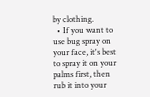by clothing.
  • If you want to use bug spray on your face, it's best to spray it on your palms first, then rub it into your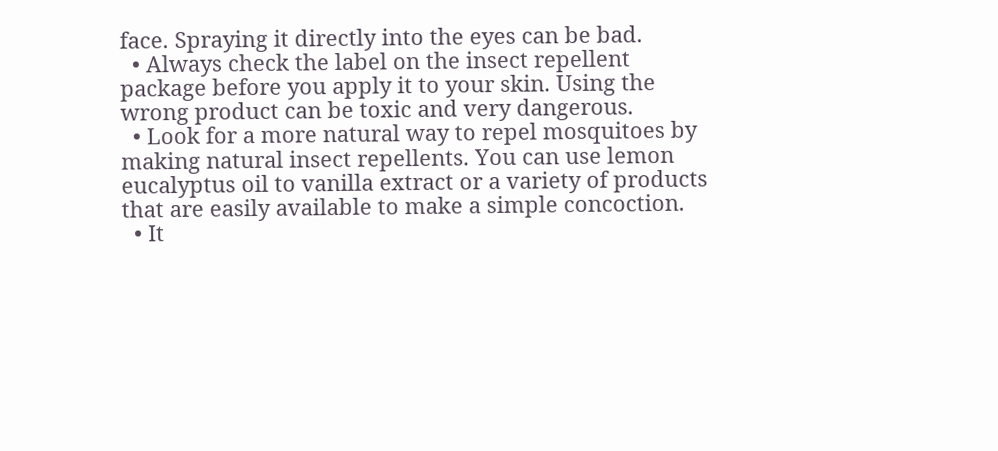face. Spraying it directly into the eyes can be bad.
  • Always check the label on the insect repellent package before you apply it to your skin. Using the wrong product can be toxic and very dangerous.
  • Look for a more natural way to repel mosquitoes by making natural insect repellents. You can use lemon eucalyptus oil to vanilla extract or a variety of products that are easily available to make a simple concoction.
  • It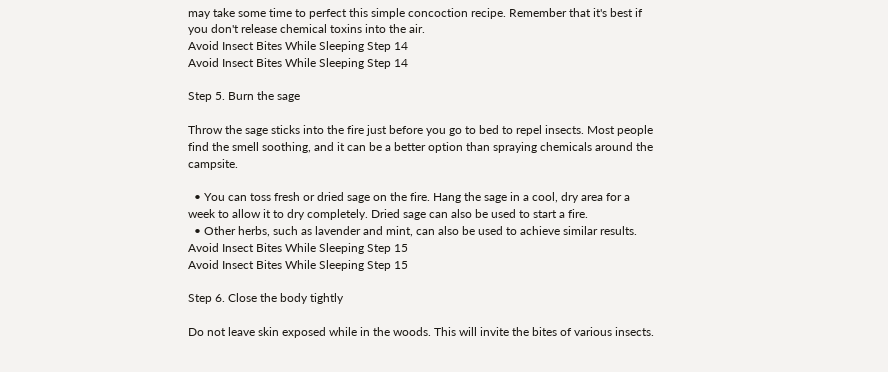may take some time to perfect this simple concoction recipe. Remember that it's best if you don't release chemical toxins into the air.
Avoid Insect Bites While Sleeping Step 14
Avoid Insect Bites While Sleeping Step 14

Step 5. Burn the sage

Throw the sage sticks into the fire just before you go to bed to repel insects. Most people find the smell soothing, and it can be a better option than spraying chemicals around the campsite.

  • You can toss fresh or dried sage on the fire. Hang the sage in a cool, dry area for a week to allow it to dry completely. Dried sage can also be used to start a fire.
  • Other herbs, such as lavender and mint, can also be used to achieve similar results.
Avoid Insect Bites While Sleeping Step 15
Avoid Insect Bites While Sleeping Step 15

Step 6. Close the body tightly

Do not leave skin exposed while in the woods. This will invite the bites of various insects.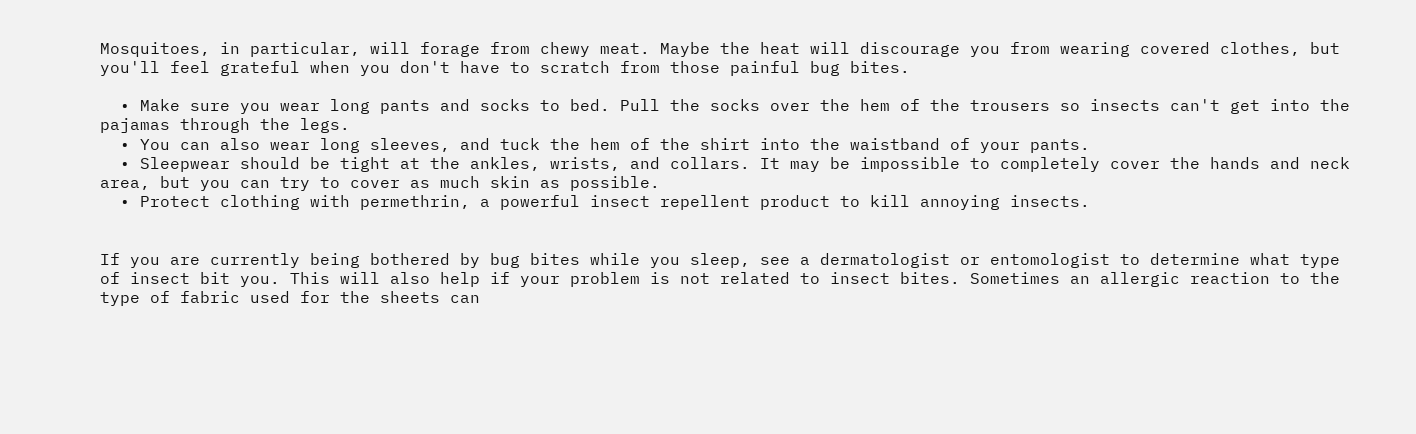Mosquitoes, in particular, will forage from chewy meat. Maybe the heat will discourage you from wearing covered clothes, but you'll feel grateful when you don't have to scratch from those painful bug bites.

  • Make sure you wear long pants and socks to bed. Pull the socks over the hem of the trousers so insects can't get into the pajamas through the legs.
  • You can also wear long sleeves, and tuck the hem of the shirt into the waistband of your pants.
  • Sleepwear should be tight at the ankles, wrists, and collars. It may be impossible to completely cover the hands and neck area, but you can try to cover as much skin as possible.
  • Protect clothing with permethrin, a powerful insect repellent product to kill annoying insects.


If you are currently being bothered by bug bites while you sleep, see a dermatologist or entomologist to determine what type of insect bit you. This will also help if your problem is not related to insect bites. Sometimes an allergic reaction to the type of fabric used for the sheets can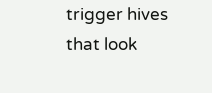trigger hives that look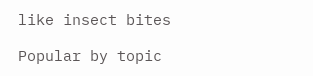like insect bites

Popular by topic